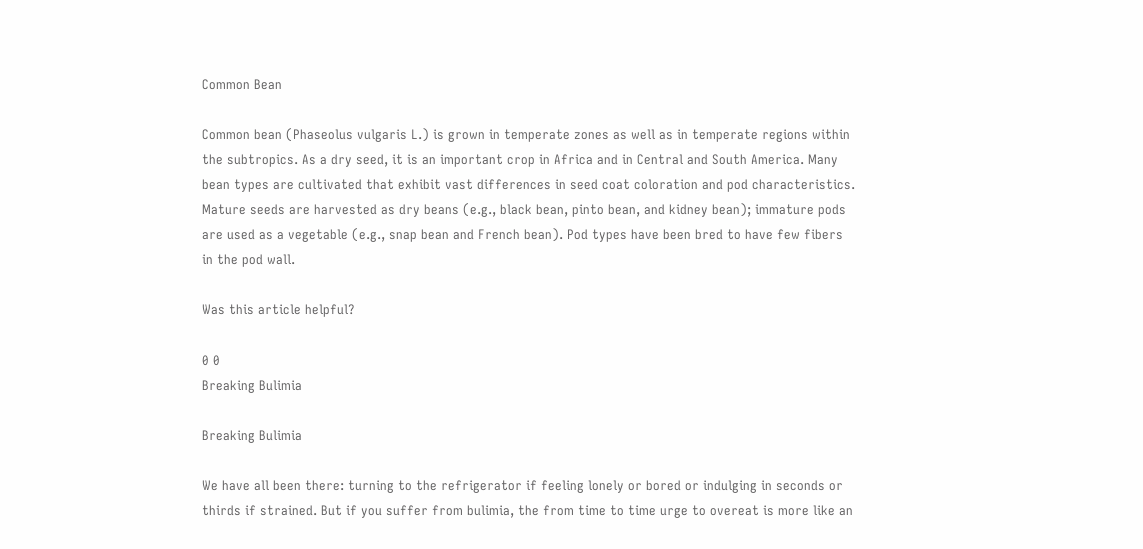Common Bean

Common bean (Phaseolus vulgaris L.) is grown in temperate zones as well as in temperate regions within the subtropics. As a dry seed, it is an important crop in Africa and in Central and South America. Many bean types are cultivated that exhibit vast differences in seed coat coloration and pod characteristics. Mature seeds are harvested as dry beans (e.g., black bean, pinto bean, and kidney bean); immature pods are used as a vegetable (e.g., snap bean and French bean). Pod types have been bred to have few fibers in the pod wall.

Was this article helpful?

0 0
Breaking Bulimia

Breaking Bulimia

We have all been there: turning to the refrigerator if feeling lonely or bored or indulging in seconds or thirds if strained. But if you suffer from bulimia, the from time to time urge to overeat is more like an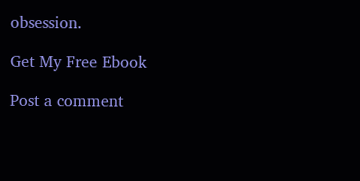obsession.

Get My Free Ebook

Post a comment